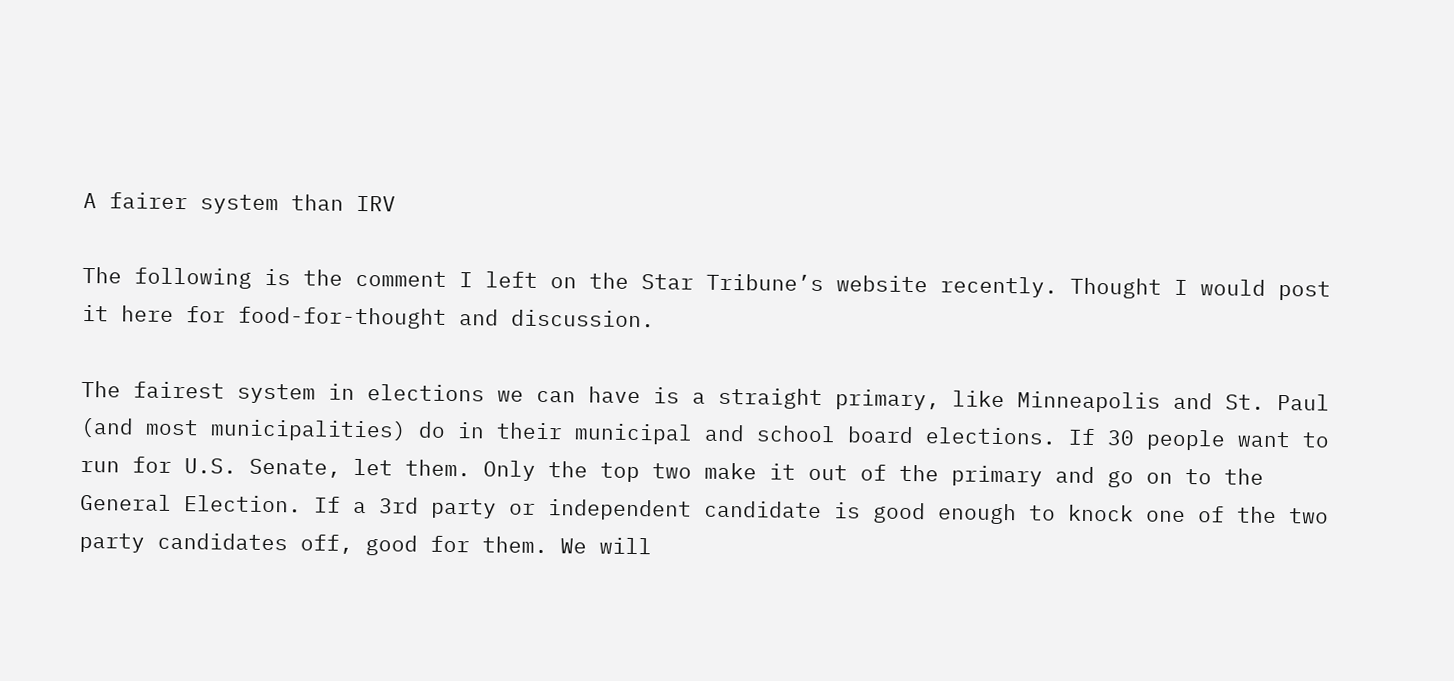A fairer system than IRV

The following is the comment I left on the Star Tribune’s website recently. Thought I would post it here for food-for-thought and discussion.

The fairest system in elections we can have is a straight primary, like Minneapolis and St. Paul (and most municipalities) do in their municipal and school board elections. If 30 people want to run for U.S. Senate, let them. Only the top two make it out of the primary and go on to the General Election. If a 3rd party or independent candidate is good enough to knock one of the two party candidates off, good for them. We will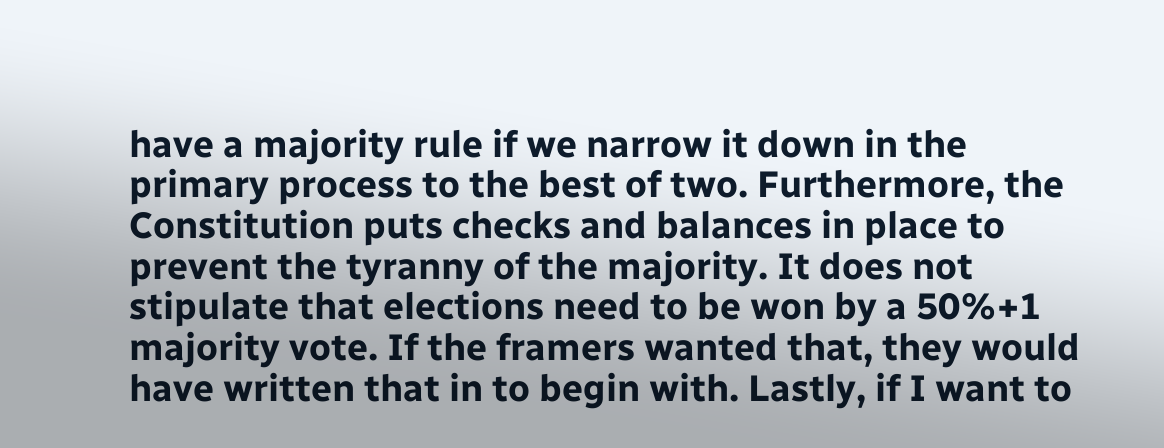have a majority rule if we narrow it down in the primary process to the best of two. Furthermore, the Constitution puts checks and balances in place to prevent the tyranny of the majority. It does not stipulate that elections need to be won by a 50%+1 majority vote. If the framers wanted that, they would have written that in to begin with. Lastly, if I want to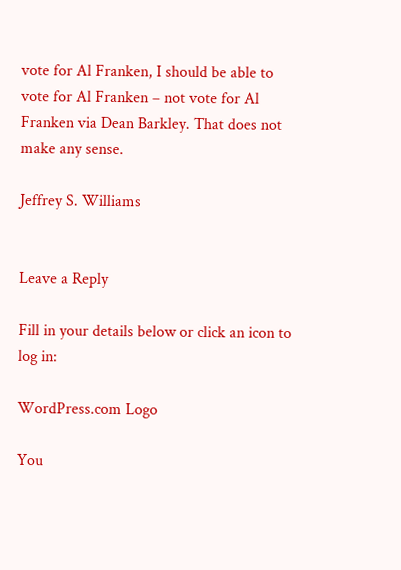vote for Al Franken, I should be able to vote for Al Franken – not vote for Al Franken via Dean Barkley. That does not make any sense.

Jeffrey S. Williams


Leave a Reply

Fill in your details below or click an icon to log in:

WordPress.com Logo

You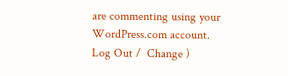are commenting using your WordPress.com account. Log Out /  Change )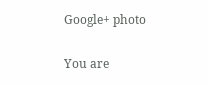Google+ photo

You are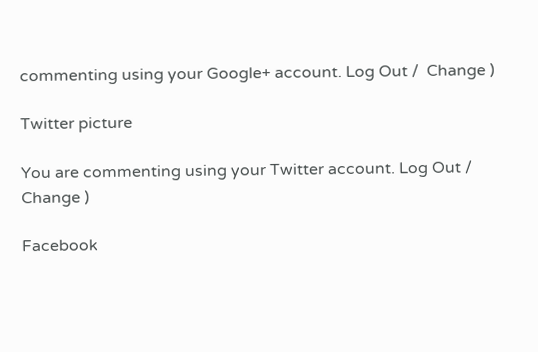commenting using your Google+ account. Log Out /  Change )

Twitter picture

You are commenting using your Twitter account. Log Out /  Change )

Facebook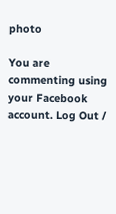photo

You are commenting using your Facebook account. Log Out /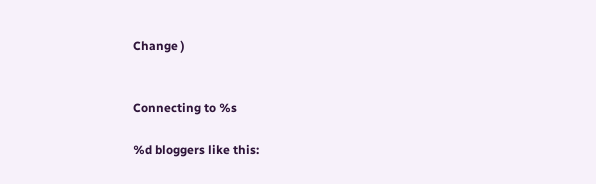Change )


Connecting to %s

%d bloggers like this: